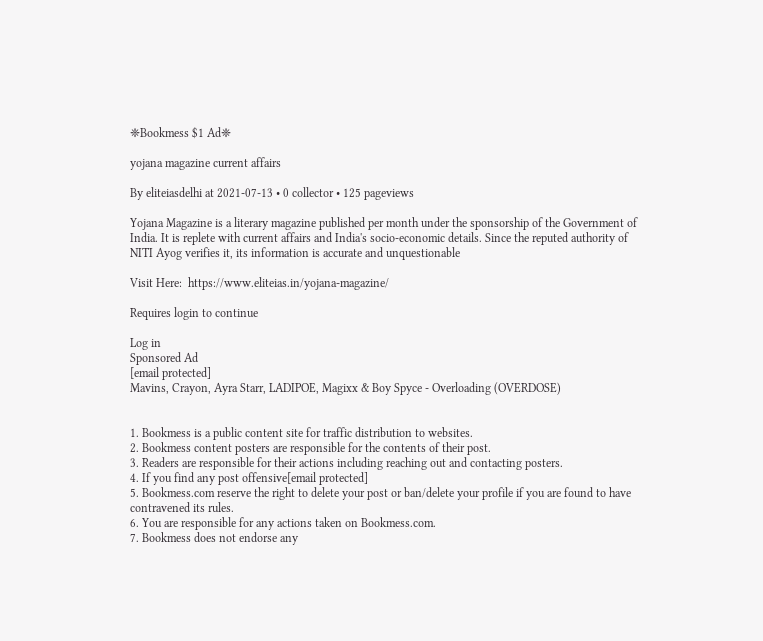❈Bookmess $1 Ad❈

yojana magazine current affairs

By eliteiasdelhi at 2021-07-13 • 0 collector • 125 pageviews

Yojana Magazine is a literary magazine published per month under the sponsorship of the Government of India. It is replete with current affairs and India's socio-economic details. Since the reputed authority of NITI Ayog verifies it, its information is accurate and unquestionable

Visit Here:  https://www.eliteias.in/yojana-magazine/

Requires login to continue

Log in
Sponsored Ad
[email protected]
Mavins, Crayon, Ayra Starr, LADIPOE, Magixx & Boy Spyce - Overloading (OVERDOSE)


1. Bookmess is a public content site for traffic distribution to websites.
2. Bookmess content posters are responsible for the contents of their post.
3. Readers are responsible for their actions including reaching out and contacting posters.
4. If you find any post offensive[email protected]
5. Bookmess.com reserve the right to delete your post or ban/delete your profile if you are found to have contravened its rules.
6. You are responsible for any actions taken on Bookmess.com.
7. Bookmess does not endorse any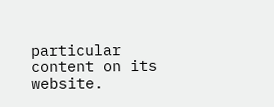particular content on its website.